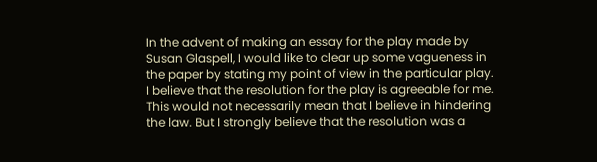In the advent of making an essay for the play made by Susan Glaspell, I would like to clear up some vagueness in the paper by stating my point of view in the particular play. I believe that the resolution for the play is agreeable for me. This would not necessarily mean that I believe in hindering the law. But I strongly believe that the resolution was a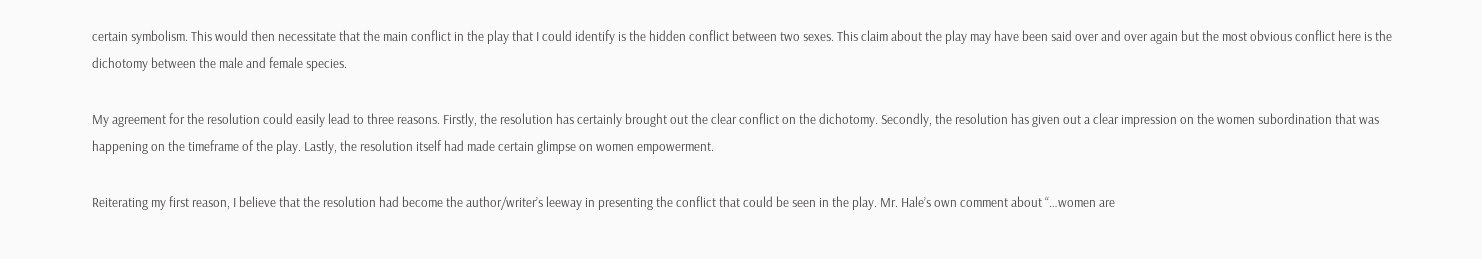certain symbolism. This would then necessitate that the main conflict in the play that I could identify is the hidden conflict between two sexes. This claim about the play may have been said over and over again but the most obvious conflict here is the dichotomy between the male and female species.

My agreement for the resolution could easily lead to three reasons. Firstly, the resolution has certainly brought out the clear conflict on the dichotomy. Secondly, the resolution has given out a clear impression on the women subordination that was happening on the timeframe of the play. Lastly, the resolution itself had made certain glimpse on women empowerment.

Reiterating my first reason, I believe that the resolution had become the author/writer’s leeway in presenting the conflict that could be seen in the play. Mr. Hale’s own comment about “…women are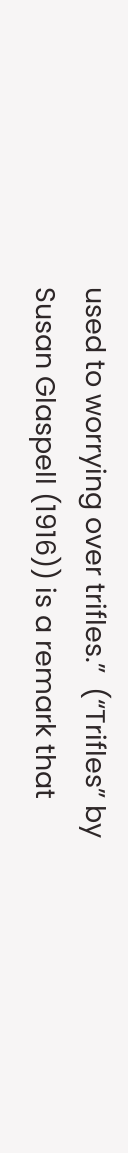used to worrying over trifles.”  (“Trifles” by Susan Glaspell (1916)) is a remark that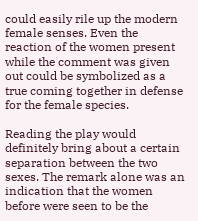could easily rile up the modern female senses. Even the reaction of the women present while the comment was given out could be symbolized as a true coming together in defense for the female species.

Reading the play would definitely bring about a certain separation between the two sexes. The remark alone was an indication that the women before were seen to be the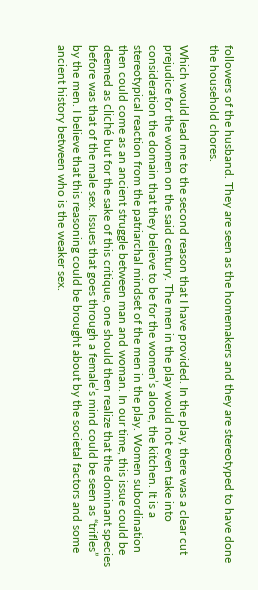followers of the husband. They are seen as the homemakers and they are stereotyped to have done the household chores.

Which would lead me to the second reason that I have provided. In the play, there was a clear cut prejudice for the women on the said century. The men in the play would not even take into consideration the domain that they believe to be for the women’s alone, the kitchen. It is a stereotypical reaction from the patriarchal mindset of the men in the play. Women subordination then could come as an ancient struggle between man and woman. In our time, this issue could be deemed as cliché but for the sake of this critique, one should then realize that the dominant species before was that of the male sex. Issues that goes through a female’s mind could be seen as “trifles” by the men. I believe that this reasoning could be brought about by the societal factors and some ancient history between who is the weaker sex.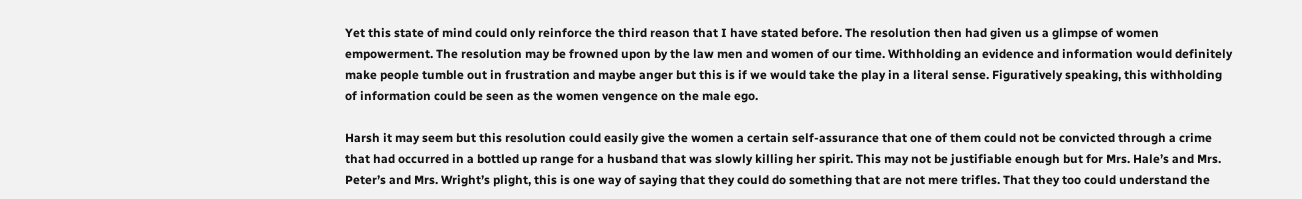Yet this state of mind could only reinforce the third reason that I have stated before. The resolution then had given us a glimpse of women empowerment. The resolution may be frowned upon by the law men and women of our time. Withholding an evidence and information would definitely make people tumble out in frustration and maybe anger but this is if we would take the play in a literal sense. Figuratively speaking, this withholding of information could be seen as the women vengence on the male ego.

Harsh it may seem but this resolution could easily give the women a certain self-assurance that one of them could not be convicted through a crime that had occurred in a bottled up range for a husband that was slowly killing her spirit. This may not be justifiable enough but for Mrs. Hale’s and Mrs. Peter’s and Mrs. Wright’s plight, this is one way of saying that they could do something that are not mere trifles. That they too could understand the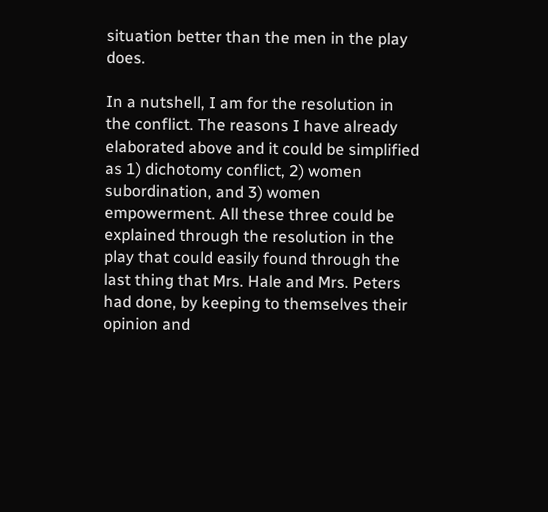situation better than the men in the play does.

In a nutshell, I am for the resolution in the conflict. The reasons I have already elaborated above and it could be simplified as 1) dichotomy conflict, 2) women subordination, and 3) women empowerment. All these three could be explained through the resolution in the play that could easily found through the last thing that Mrs. Hale and Mrs. Peters had done, by keeping to themselves their opinion and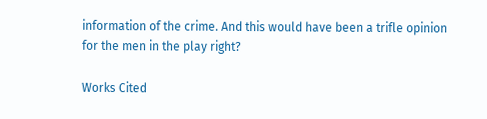information of the crime. And this would have been a trifle opinion for the men in the play right?

Works Cited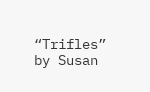“Trifles” by Susan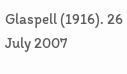Glaspell (1916). 26 July 2007